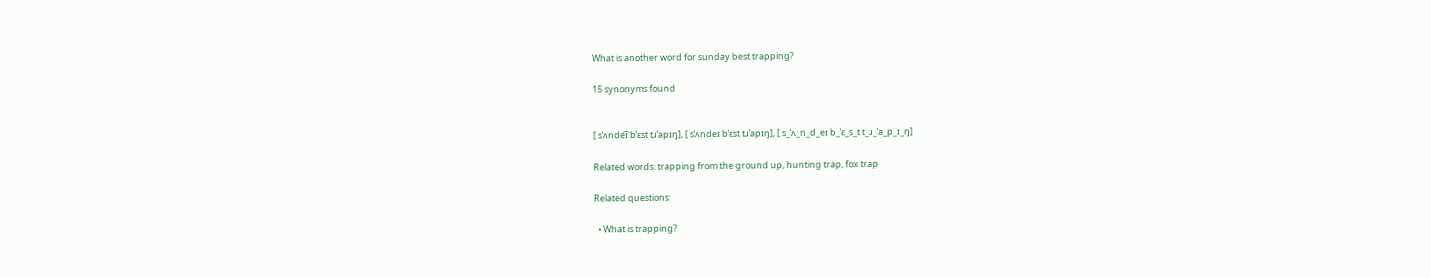What is another word for sunday best trapping?

15 synonyms found


[ sˈʌnde͡ɪ bˈɛst tɹˈapɪŋ], [ sˈʌndeɪ bˈɛst tɹˈapɪŋ], [ s_ˈʌ_n_d_eɪ b_ˈɛ_s_t t_ɹ_ˈa_p_ɪ_ŋ]

Related words: trapping from the ground up, hunting trap, fox trap

Related questions:

  • What is trapping?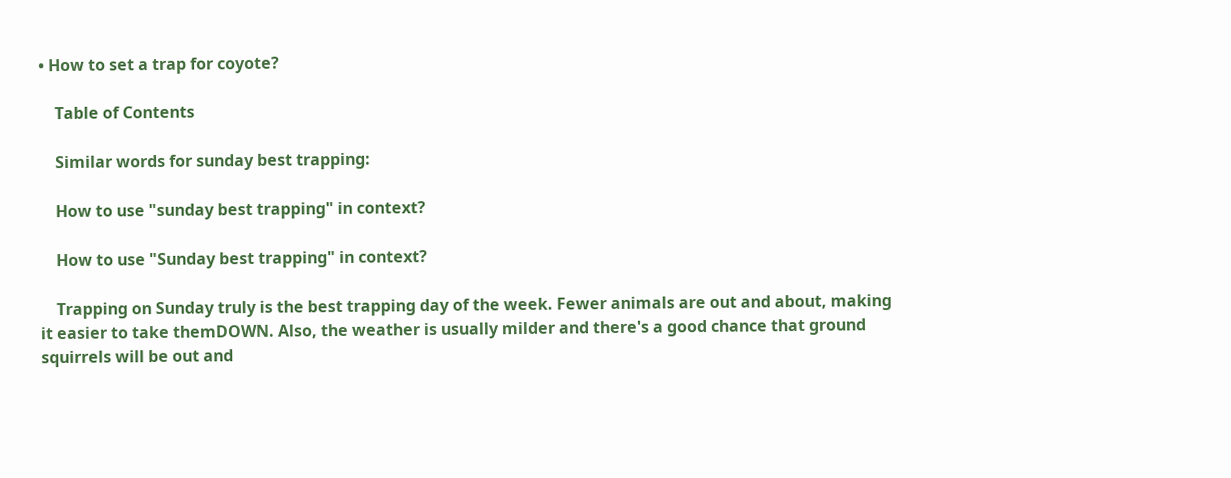• How to set a trap for coyote?

    Table of Contents

    Similar words for sunday best trapping:

    How to use "sunday best trapping" in context?

    How to use "Sunday best trapping" in context?

    Trapping on Sunday truly is the best trapping day of the week. Fewer animals are out and about, making it easier to take themDOWN. Also, the weather is usually milder and there's a good chance that ground squirrels will be out and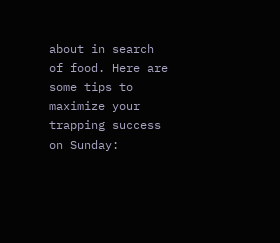about in search of food. Here are some tips to maximize your trapping success on Sunday: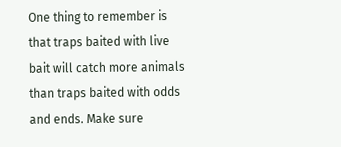One thing to remember is that traps baited with live bait will catch more animals than traps baited with odds and ends. Make sure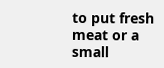to put fresh meat or a small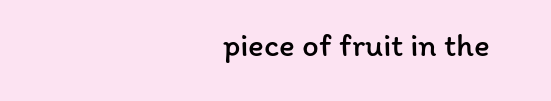piece of fruit in the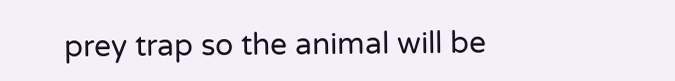prey trap so the animal will be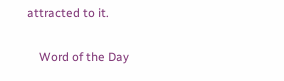attracted to it.

    Word of the Day